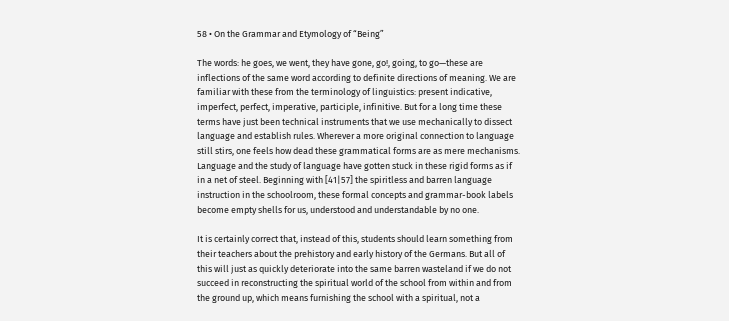58 • On the Grammar and Etymology of “Being”

The words: he goes, we went, they have gone, go!, going, to go—these are inflections of the same word according to definite directions of meaning. We are familiar with these from the terminology of linguistics: present indicative, imperfect, perfect, imperative, participle, infinitive. But for a long time these terms have just been technical instruments that we use mechanically to dissect language and establish rules. Wherever a more original connection to language still stirs, one feels how dead these grammatical forms are as mere mechanisms. Language and the study of language have gotten stuck in these rigid forms as if in a net of steel. Beginning with [41|57] the spiritless and barren language instruction in the schoolroom, these formal concepts and grammar-book labels become empty shells for us, understood and understandable by no one.

It is certainly correct that, instead of this, students should learn something from their teachers about the prehistory and early history of the Germans. But all of this will just as quickly deteriorate into the same barren wasteland if we do not succeed in reconstructing the spiritual world of the school from within and from the ground up, which means furnishing the school with a spiritual, not a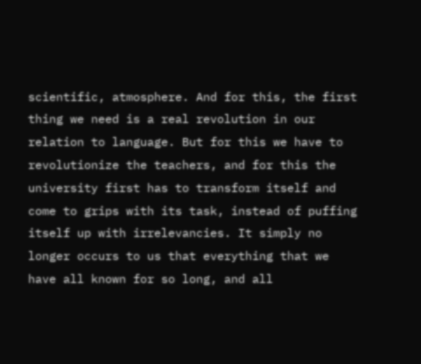scientific, atmosphere. And for this, the first thing we need is a real revolution in our relation to language. But for this we have to revolutionize the teachers, and for this the university first has to transform itself and come to grips with its task, instead of puffing itself up with irrelevancies. It simply no longer occurs to us that everything that we have all known for so long, and all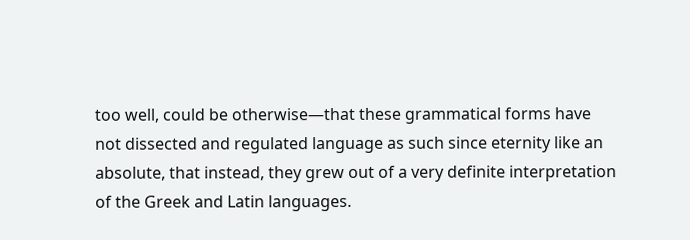too well, could be otherwise—that these grammatical forms have not dissected and regulated language as such since eternity like an absolute, that instead, they grew out of a very definite interpretation of the Greek and Latin languages.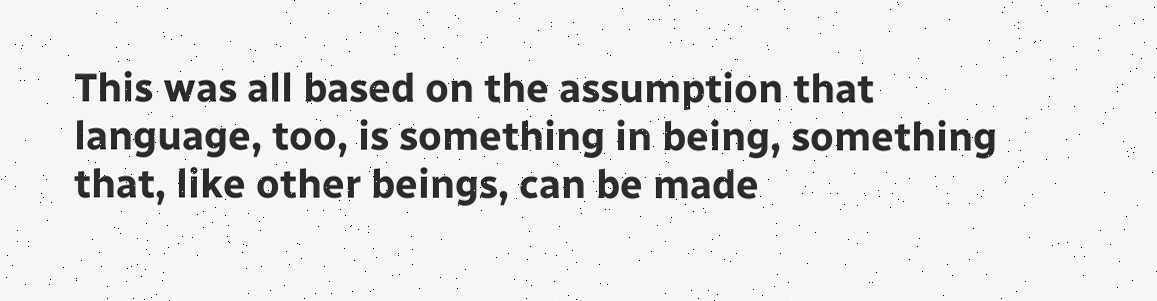This was all based on the assumption that language, too, is something in being, something that, like other beings, can be made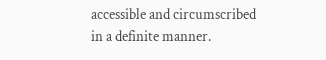accessible and circumscribed in a definite manner.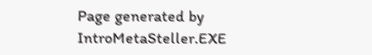Page generated by IntroMetaSteller.EXE